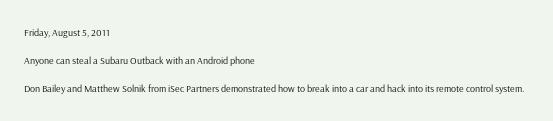Friday, August 5, 2011

Anyone can steal a Subaru Outback with an Android phone

Don Bailey and Matthew Solnik from iSec Partners demonstrated how to break into a car and hack into its remote control system.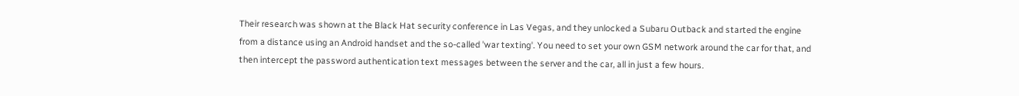Their research was shown at the Black Hat security conference in Las Vegas, and they unlocked a Subaru Outback and started the engine from a distance using an Android handset and the so-called 'war texting'. You need to set your own GSM network around the car for that, and then intercept the password authentication text messages between the server and the car, all in just a few hours.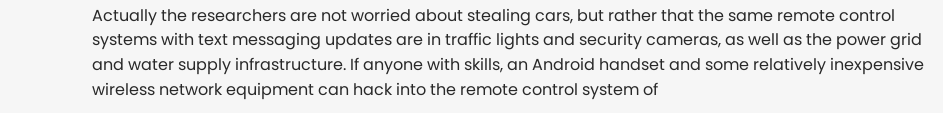Actually the researchers are not worried about stealing cars, but rather that the same remote control systems with text messaging updates are in traffic lights and security cameras, as well as the power grid and water supply infrastructure. If anyone with skills, an Android handset and some relatively inexpensive wireless network equipment can hack into the remote control system of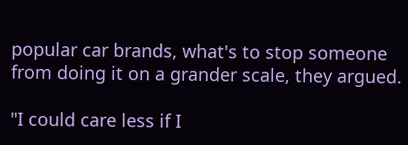popular car brands, what's to stop someone from doing it on a grander scale, they argued.

"I could care less if I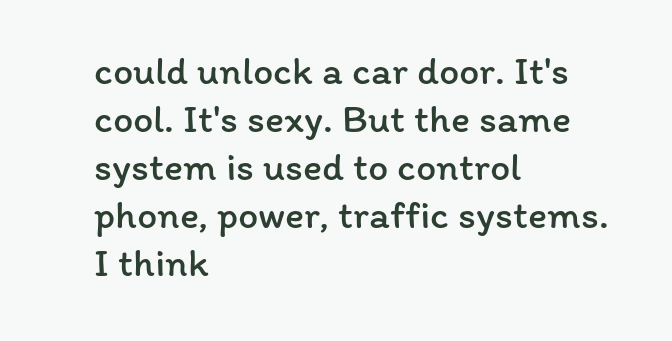could unlock a car door. It's cool. It's sexy. But the same system is used to control phone, power, traffic systems. I think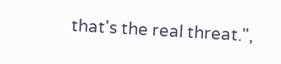that's the real threat.",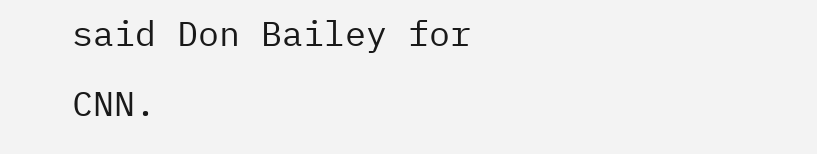said Don Bailey for CNN.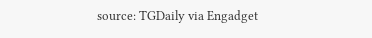source: TGDaily via Engadget